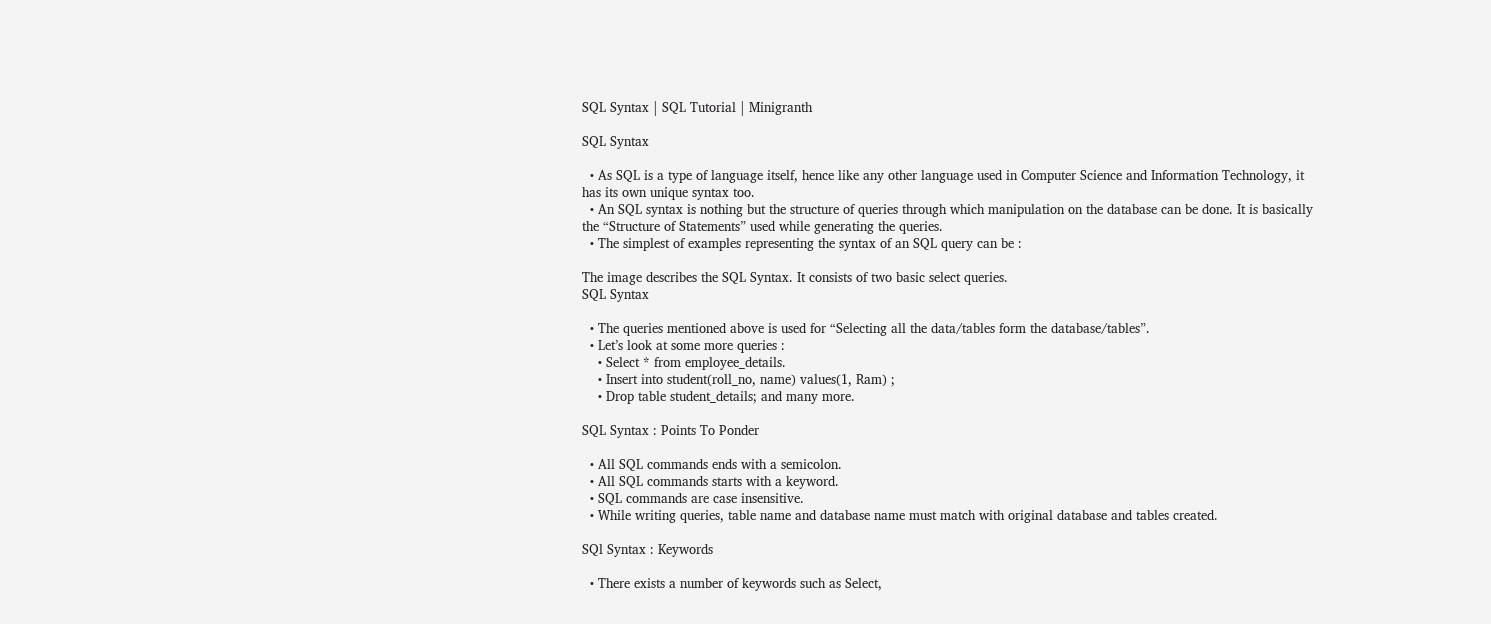SQL Syntax | SQL Tutorial | Minigranth

SQL Syntax

  • As SQL is a type of language itself, hence like any other language used in Computer Science and Information Technology, it has its own unique syntax too.
  • An SQL syntax is nothing but the structure of queries through which manipulation on the database can be done. It is basically the “Structure of Statements” used while generating the queries.
  • The simplest of examples representing the syntax of an SQL query can be :

The image describes the SQL Syntax. It consists of two basic select queries.
SQL Syntax

  • The queries mentioned above is used for “Selecting all the data/tables form the database/tables”.
  • Let’s look at some more queries :
    • Select * from employee_details.
    • Insert into student(roll_no, name) values(1, Ram) ;
    • Drop table student_details; and many more.

SQL Syntax : Points To Ponder

  • All SQL commands ends with a semicolon.
  • All SQL commands starts with a keyword.
  • SQL commands are case insensitive.
  • While writing queries, table name and database name must match with original database and tables created.

SQl Syntax : Keywords

  • There exists a number of keywords such as Select,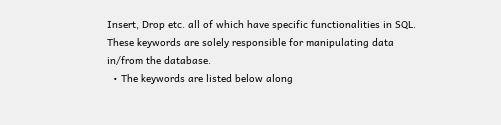Insert, Drop etc. all of which have specific functionalities in SQL. These keywords are solely responsible for manipulating data in/from the database.
  • The keywords are listed below along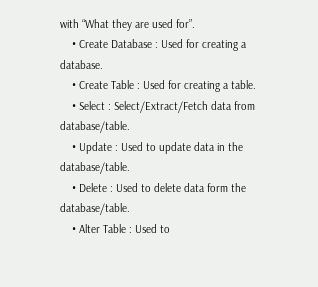with “What they are used for”.
    • Create Database : Used for creating a database.
    • Create Table : Used for creating a table.
    • Select : Select/Extract/Fetch data from database/table.
    • Update : Used to update data in the database/table.
    • Delete : Used to delete data form the database/table.
    • Alter Table : Used to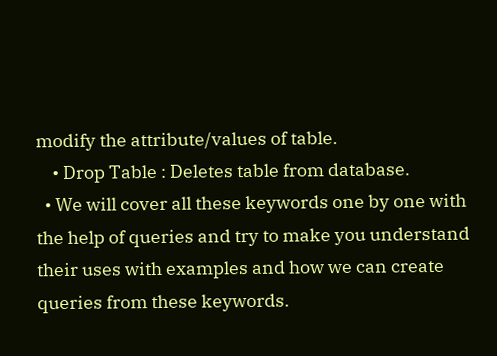modify the attribute/values of table.
    • Drop Table : Deletes table from database.
  • We will cover all these keywords one by one with the help of queries and try to make you understand their uses with examples and how we can create queries from these keywords.